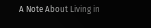A Note About Living in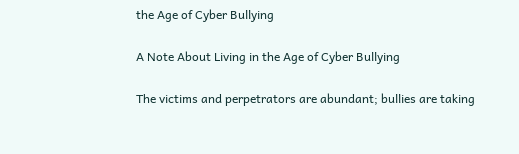the Age of Cyber Bullying

A Note About Living in the Age of Cyber Bullying

The victims and perpetrators are abundant; bullies are taking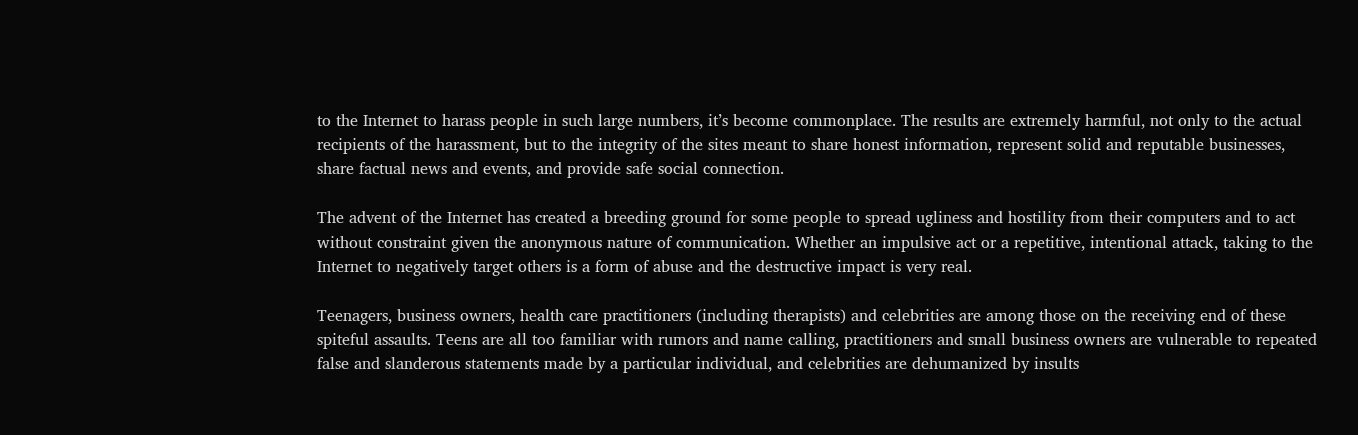to the Internet to harass people in such large numbers, it’s become commonplace. The results are extremely harmful, not only to the actual recipients of the harassment, but to the integrity of the sites meant to share honest information, represent solid and reputable businesses, share factual news and events, and provide safe social connection.

The advent of the Internet has created a breeding ground for some people to spread ugliness and hostility from their computers and to act without constraint given the anonymous nature of communication. Whether an impulsive act or a repetitive, intentional attack, taking to the Internet to negatively target others is a form of abuse and the destructive impact is very real.

Teenagers, business owners, health care practitioners (including therapists) and celebrities are among those on the receiving end of these spiteful assaults. Teens are all too familiar with rumors and name calling, practitioners and small business owners are vulnerable to repeated false and slanderous statements made by a particular individual, and celebrities are dehumanized by insults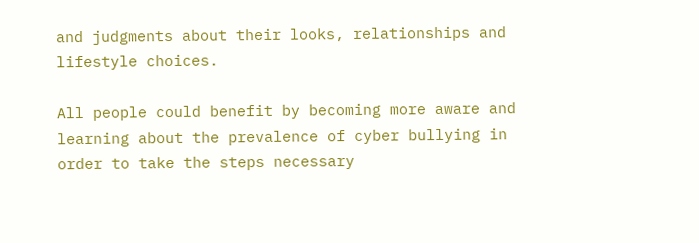and judgments about their looks, relationships and lifestyle choices.

All people could benefit by becoming more aware and learning about the prevalence of cyber bullying in order to take the steps necessary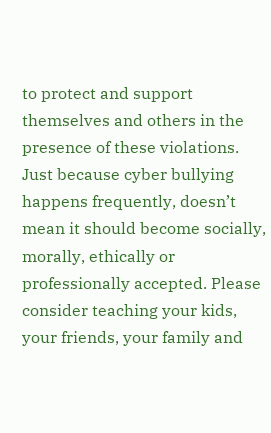to protect and support themselves and others in the presence of these violations. Just because cyber bullying happens frequently, doesn’t mean it should become socially, morally, ethically or professionally accepted. Please consider teaching your kids, your friends, your family and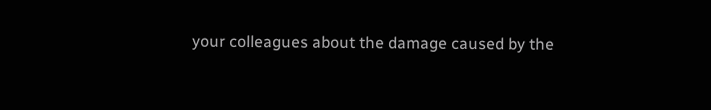your colleagues about the damage caused by the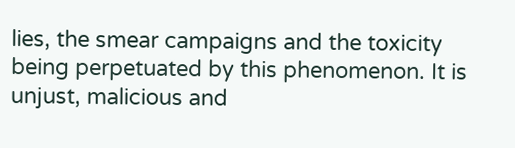lies, the smear campaigns and the toxicity being perpetuated by this phenomenon. It is unjust, malicious and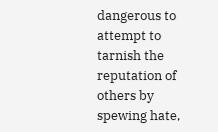dangerous to attempt to tarnish the reputation of others by spewing hate,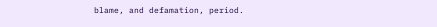blame, and defamation, period.